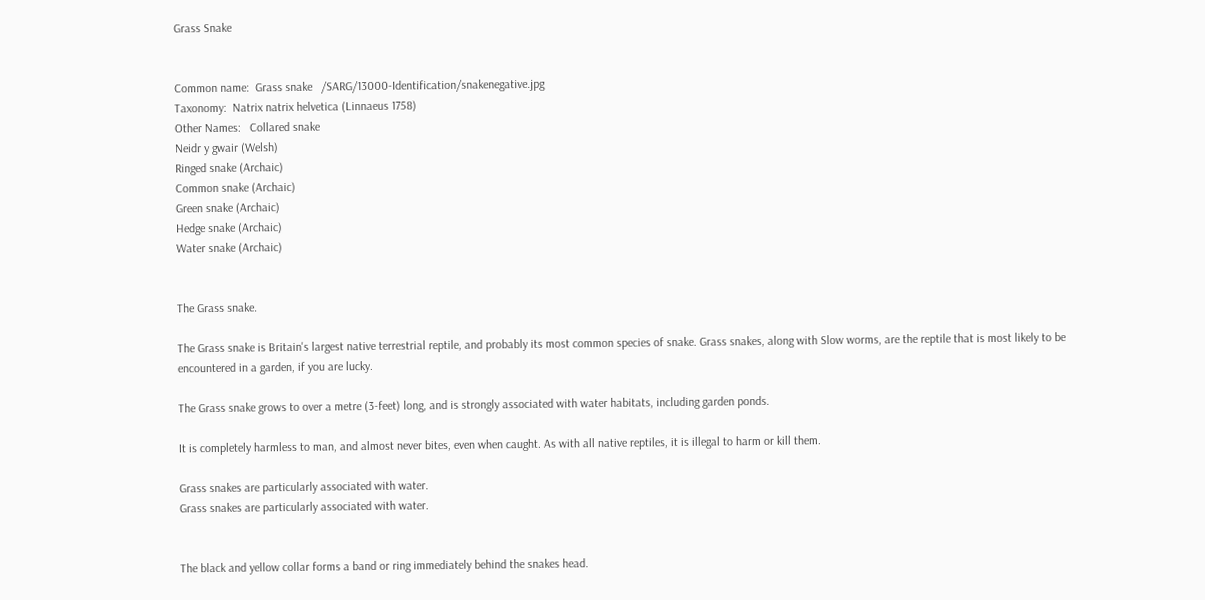Grass Snake


Common name:  Grass snake   /SARG/13000-Identification/snakenegative.jpg
Taxonomy:  Natrix natrix helvetica (Linnaeus 1758)
Other Names:   Collared snake
Neidr y gwair (Welsh)
Ringed snake (Archaic)
Common snake (Archaic)
Green snake (Archaic)
Hedge snake (Archaic)
Water snake (Archaic)


The Grass snake.

The Grass snake is Britain's largest native terrestrial reptile, and probably its most common species of snake. Grass snakes, along with Slow worms, are the reptile that is most likely to be encountered in a garden, if you are lucky.

The Grass snake grows to over a metre (3-feet) long, and is strongly associated with water habitats, including garden ponds.

It is completely harmless to man, and almost never bites, even when caught. As with all native reptiles, it is illegal to harm or kill them.

Grass snakes are particularly associated with water.
Grass snakes are particularly associated with water.


The black and yellow collar forms a band or ring immediately behind the snakes head.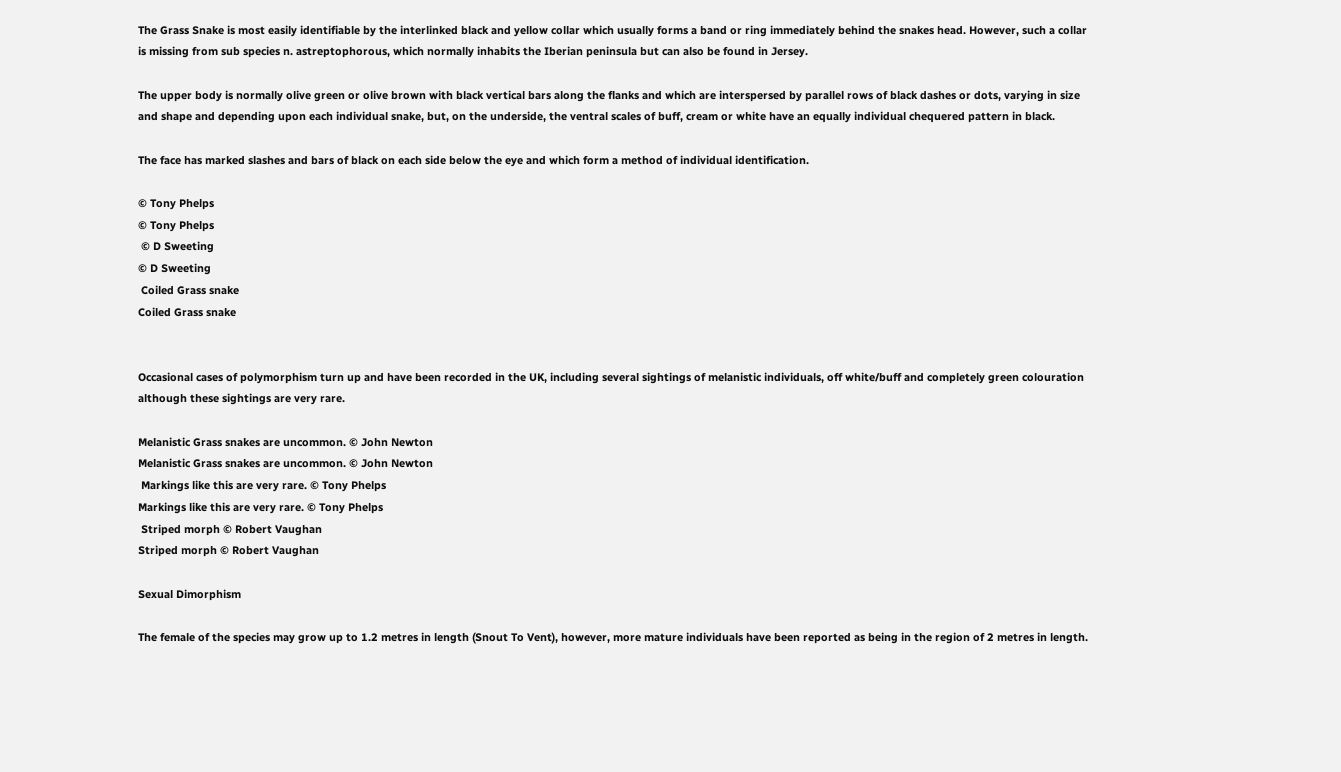The Grass Snake is most easily identifiable by the interlinked black and yellow collar which usually forms a band or ring immediately behind the snakes head. However, such a collar is missing from sub species n. astreptophorous, which normally inhabits the Iberian peninsula but can also be found in Jersey.

The upper body is normally olive green or olive brown with black vertical bars along the flanks and which are interspersed by parallel rows of black dashes or dots, varying in size and shape and depending upon each individual snake, but, on the underside, the ventral scales of buff, cream or white have an equally individual chequered pattern in black.

The face has marked slashes and bars of black on each side below the eye and which form a method of individual identification.

© Tony Phelps
© Tony Phelps
 © D Sweeting
© D Sweeting
 Coiled Grass snake
Coiled Grass snake


Occasional cases of polymorphism turn up and have been recorded in the UK, including several sightings of melanistic individuals, off white/buff and completely green colouration although these sightings are very rare.

Melanistic Grass snakes are uncommon. © John Newton
Melanistic Grass snakes are uncommon. © John Newton
 Markings like this are very rare. © Tony Phelps
Markings like this are very rare. © Tony Phelps
 Striped morph © Robert Vaughan
Striped morph © Robert Vaughan

Sexual Dimorphism

The female of the species may grow up to 1.2 metres in length (Snout To Vent), however, more mature individuals have been reported as being in the region of 2 metres in length.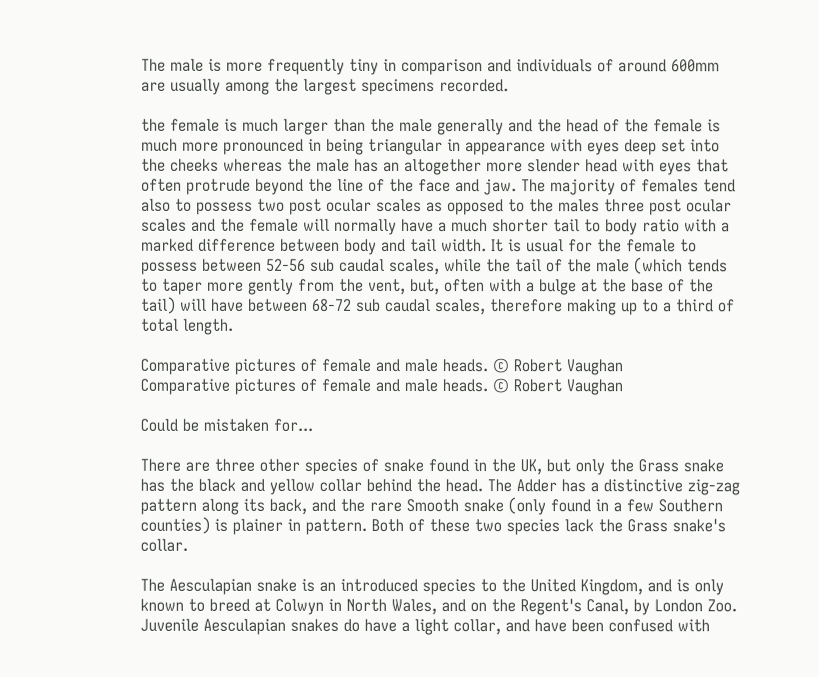The male is more frequently tiny in comparison and individuals of around 600mm are usually among the largest specimens recorded.

the female is much larger than the male generally and the head of the female is much more pronounced in being triangular in appearance with eyes deep set into the cheeks whereas the male has an altogether more slender head with eyes that often protrude beyond the line of the face and jaw. The majority of females tend also to possess two post ocular scales as opposed to the males three post ocular scales and the female will normally have a much shorter tail to body ratio with a marked difference between body and tail width. It is usual for the female to possess between 52-56 sub caudal scales, while the tail of the male (which tends to taper more gently from the vent, but, often with a bulge at the base of the tail) will have between 68-72 sub caudal scales, therefore making up to a third of total length.

Comparative pictures of female and male heads. © Robert Vaughan
Comparative pictures of female and male heads. © Robert Vaughan

Could be mistaken for...

There are three other species of snake found in the UK, but only the Grass snake has the black and yellow collar behind the head. The Adder has a distinctive zig-zag pattern along its back, and the rare Smooth snake (only found in a few Southern counties) is plainer in pattern. Both of these two species lack the Grass snake's collar.

The Aesculapian snake is an introduced species to the United Kingdom, and is only known to breed at Colwyn in North Wales, and on the Regent's Canal, by London Zoo. Juvenile Aesculapian snakes do have a light collar, and have been confused with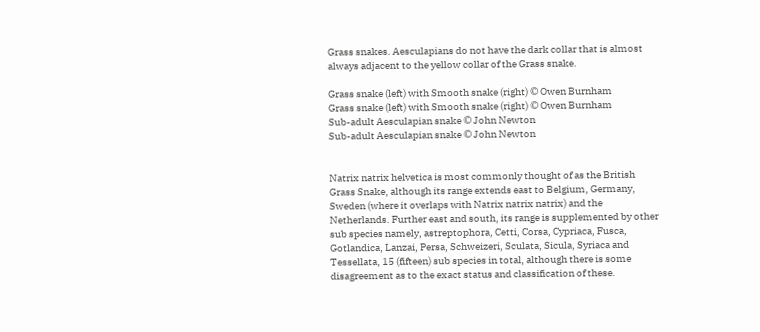Grass snakes. Aesculapians do not have the dark collar that is almost always adjacent to the yellow collar of the Grass snake.

Grass snake (left) with Smooth snake (right) © Owen Burnham
Grass snake (left) with Smooth snake (right) © Owen Burnham
Sub-adult Aesculapian snake © John Newton
Sub-adult Aesculapian snake © John Newton


Natrix natrix helvetica is most commonly thought of as the British Grass Snake, although its range extends east to Belgium, Germany, Sweden (where it overlaps with Natrix natrix natrix) and the Netherlands. Further east and south, its range is supplemented by other sub species namely, astreptophora, Cetti, Corsa, Cypriaca, Fusca, Gotlandica, Lanzai, Persa, Schweizeri, Sculata, Sicula, Syriaca and Tessellata, 15 (fifteen) sub species in total, although there is some disagreement as to the exact status and classification of these.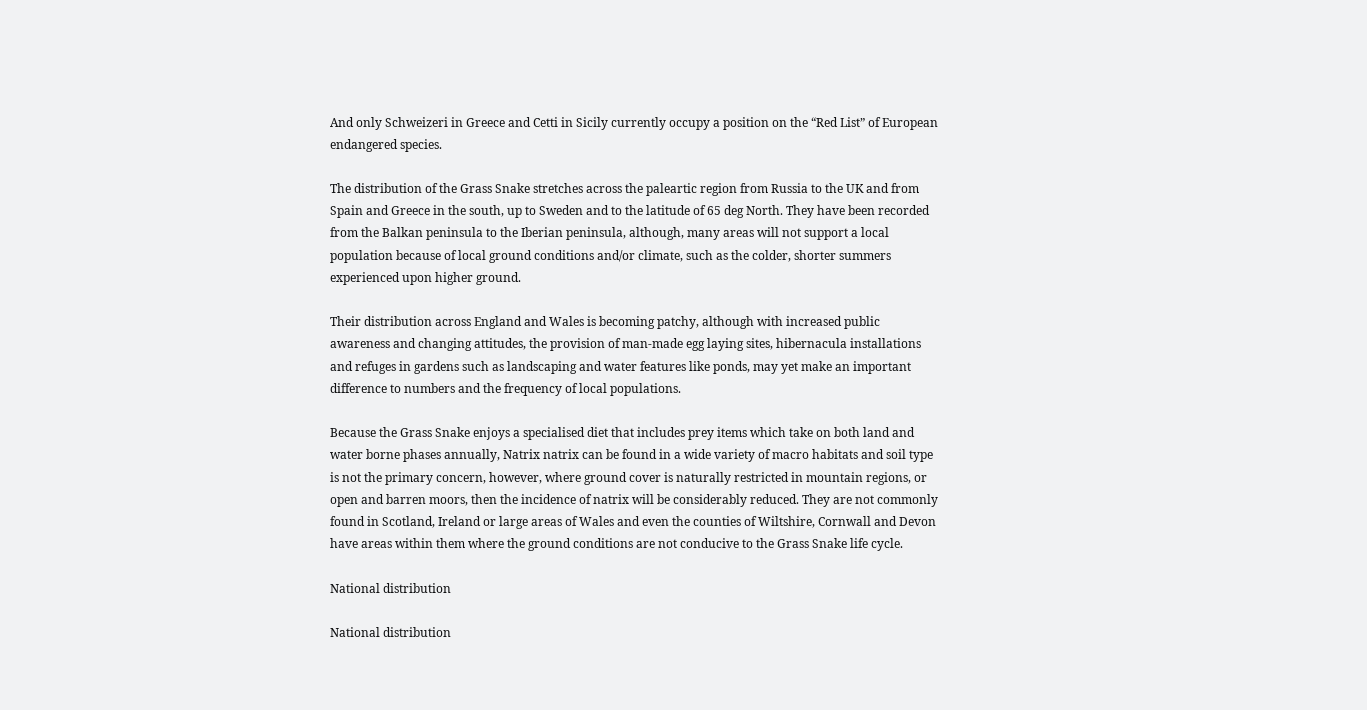And only Schweizeri in Greece and Cetti in Sicily currently occupy a position on the “Red List” of European endangered species.

The distribution of the Grass Snake stretches across the paleartic region from Russia to the UK and from Spain and Greece in the south, up to Sweden and to the latitude of 65 deg North. They have been recorded from the Balkan peninsula to the Iberian peninsula, although, many areas will not support a local population because of local ground conditions and/or climate, such as the colder, shorter summers experienced upon higher ground.

Their distribution across England and Wales is becoming patchy, although with increased public awareness and changing attitudes, the provision of man-made egg laying sites, hibernacula installations and refuges in gardens such as landscaping and water features like ponds, may yet make an important difference to numbers and the frequency of local populations.

Because the Grass Snake enjoys a specialised diet that includes prey items which take on both land and water borne phases annually, Natrix natrix can be found in a wide variety of macro habitats and soil type is not the primary concern, however, where ground cover is naturally restricted in mountain regions, or open and barren moors, then the incidence of natrix will be considerably reduced. They are not commonly found in Scotland, Ireland or large areas of Wales and even the counties of Wiltshire, Cornwall and Devon have areas within them where the ground conditions are not conducive to the Grass Snake life cycle.

National distribution

National distribution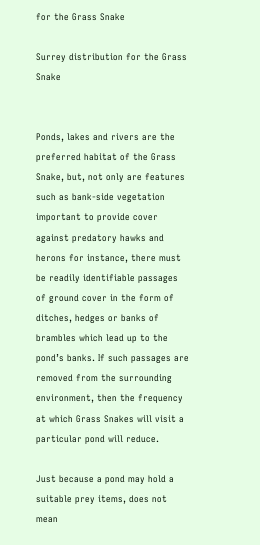for the Grass Snake

Surrey distribution for the Grass Snake


Ponds, lakes and rivers are the preferred habitat of the Grass Snake, but, not only are features such as bank-side vegetation important to provide cover against predatory hawks and herons for instance, there must be readily identifiable passages of ground cover in the form of ditches, hedges or banks of brambles which lead up to the pond’s banks. If such passages are removed from the surrounding environment, then the frequency at which Grass Snakes will visit a particular pond will reduce.

Just because a pond may hold a suitable prey items, does not mean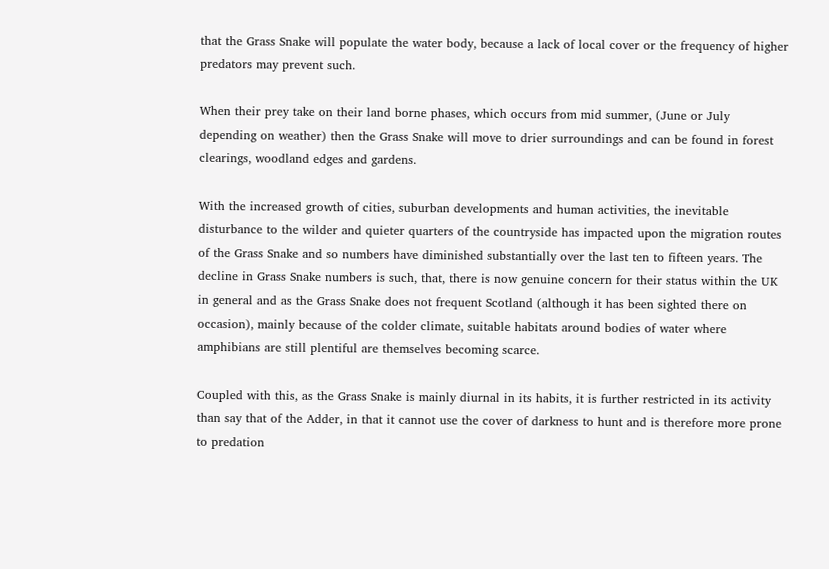that the Grass Snake will populate the water body, because a lack of local cover or the frequency of higher predators may prevent such.

When their prey take on their land borne phases, which occurs from mid summer, (June or July depending on weather) then the Grass Snake will move to drier surroundings and can be found in forest clearings, woodland edges and gardens.

With the increased growth of cities, suburban developments and human activities, the inevitable disturbance to the wilder and quieter quarters of the countryside has impacted upon the migration routes of the Grass Snake and so numbers have diminished substantially over the last ten to fifteen years. The decline in Grass Snake numbers is such, that, there is now genuine concern for their status within the UK in general and as the Grass Snake does not frequent Scotland (although it has been sighted there on occasion), mainly because of the colder climate, suitable habitats around bodies of water where amphibians are still plentiful are themselves becoming scarce.

Coupled with this, as the Grass Snake is mainly diurnal in its habits, it is further restricted in its activity than say that of the Adder, in that it cannot use the cover of darkness to hunt and is therefore more prone to predation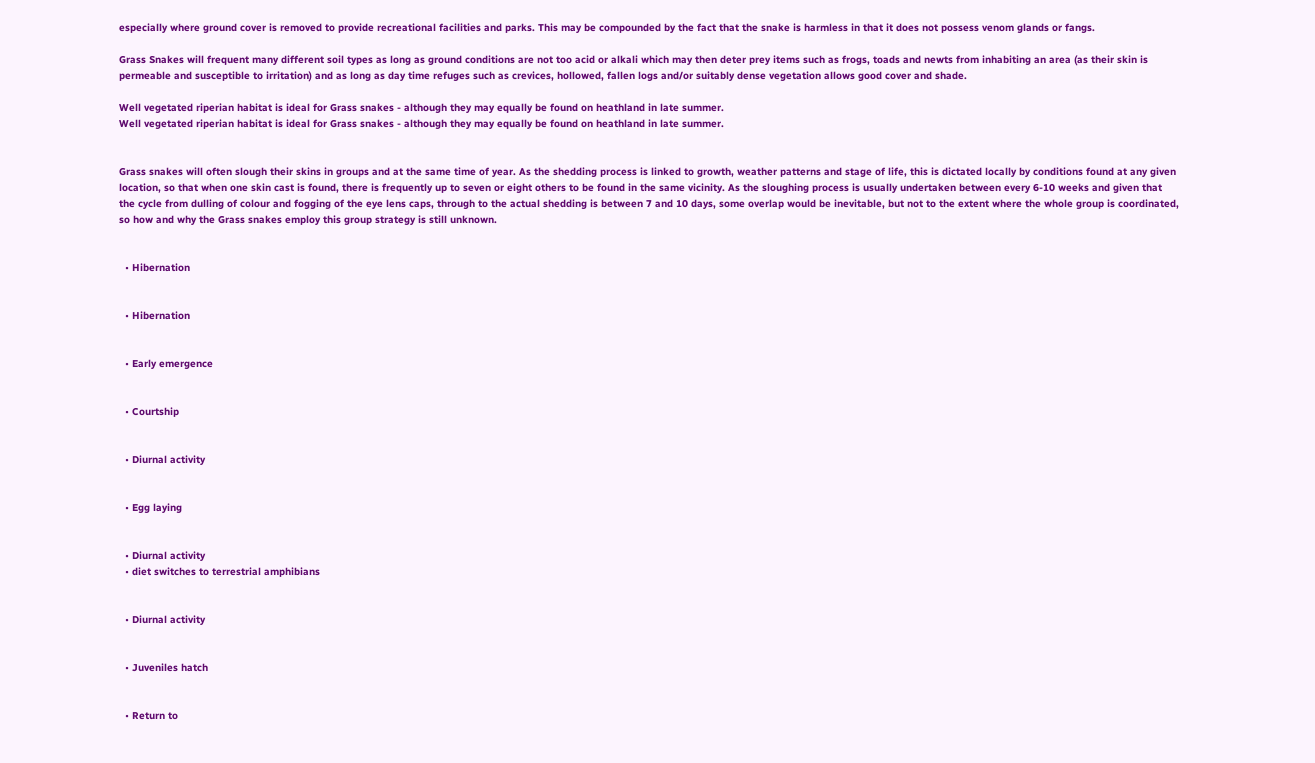especially where ground cover is removed to provide recreational facilities and parks. This may be compounded by the fact that the snake is harmless in that it does not possess venom glands or fangs.

Grass Snakes will frequent many different soil types as long as ground conditions are not too acid or alkali which may then deter prey items such as frogs, toads and newts from inhabiting an area (as their skin is permeable and susceptible to irritation) and as long as day time refuges such as crevices, hollowed, fallen logs and/or suitably dense vegetation allows good cover and shade.

Well vegetated riperian habitat is ideal for Grass snakes - although they may equally be found on heathland in late summer.
Well vegetated riperian habitat is ideal for Grass snakes - although they may equally be found on heathland in late summer.


Grass snakes will often slough their skins in groups and at the same time of year. As the shedding process is linked to growth, weather patterns and stage of life, this is dictated locally by conditions found at any given location, so that when one skin cast is found, there is frequently up to seven or eight others to be found in the same vicinity. As the sloughing process is usually undertaken between every 6-10 weeks and given that the cycle from dulling of colour and fogging of the eye lens caps, through to the actual shedding is between 7 and 10 days, some overlap would be inevitable, but not to the extent where the whole group is coordinated, so how and why the Grass snakes employ this group strategy is still unknown.


  • Hibernation


  • Hibernation


  • Early emergence


  • Courtship


  • Diurnal activity


  • Egg laying


  • Diurnal activity
  • diet switches to terrestrial amphibians


  • Diurnal activity


  • Juveniles hatch


  • Return to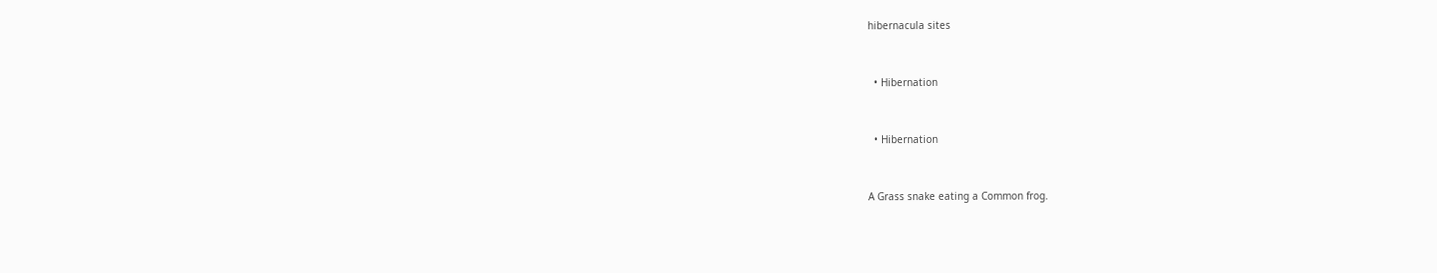hibernacula sites


  • Hibernation


  • Hibernation


A Grass snake eating a Common frog.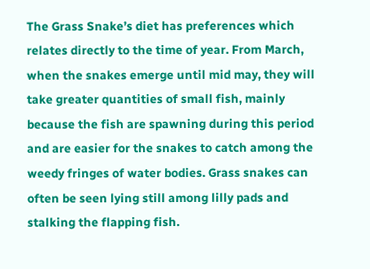The Grass Snake’s diet has preferences which relates directly to the time of year. From March, when the snakes emerge until mid may, they will take greater quantities of small fish, mainly because the fish are spawning during this period and are easier for the snakes to catch among the weedy fringes of water bodies. Grass snakes can often be seen lying still among lilly pads and stalking the flapping fish.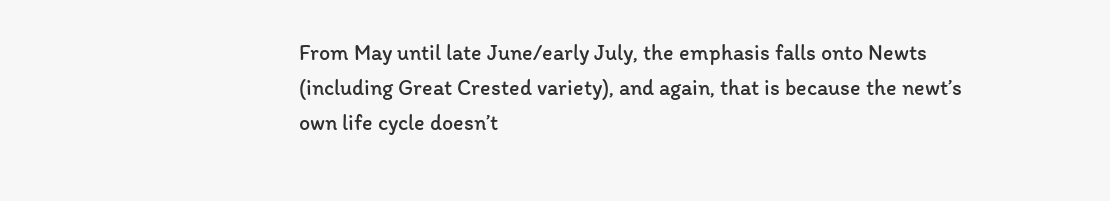From May until late June/early July, the emphasis falls onto Newts (including Great Crested variety), and again, that is because the newt’s own life cycle doesn’t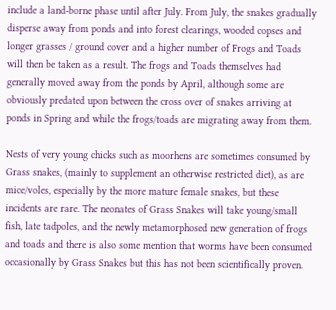include a land-borne phase until after July. From July, the snakes gradually disperse away from ponds and into forest clearings, wooded copses and longer grasses / ground cover and a higher number of Frogs and Toads will then be taken as a result. The frogs and Toads themselves had generally moved away from the ponds by April, although some are obviously predated upon between the cross over of snakes arriving at ponds in Spring and while the frogs/toads are migrating away from them.

Nests of very young chicks such as moorhens are sometimes consumed by Grass snakes, (mainly to supplement an otherwise restricted diet), as are mice/voles, especially by the more mature female snakes, but these incidents are rare. The neonates of Grass Snakes will take young/small fish, late tadpoles, and the newly metamorphosed new generation of frogs and toads and there is also some mention that worms have been consumed occasionally by Grass Snakes but this has not been scientifically proven.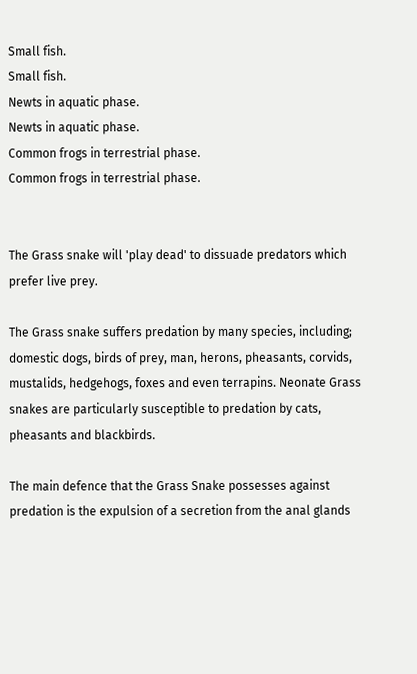Small fish.
Small fish.
Newts in aquatic phase.
Newts in aquatic phase.
Common frogs in terrestrial phase.
Common frogs in terrestrial phase.


The Grass snake will 'play dead' to dissuade predators which prefer live prey.

The Grass snake suffers predation by many species, including; domestic dogs, birds of prey, man, herons, pheasants, corvids, mustalids, hedgehogs, foxes and even terrapins. Neonate Grass snakes are particularly susceptible to predation by cats, pheasants and blackbirds.

The main defence that the Grass Snake possesses against predation is the expulsion of a secretion from the anal glands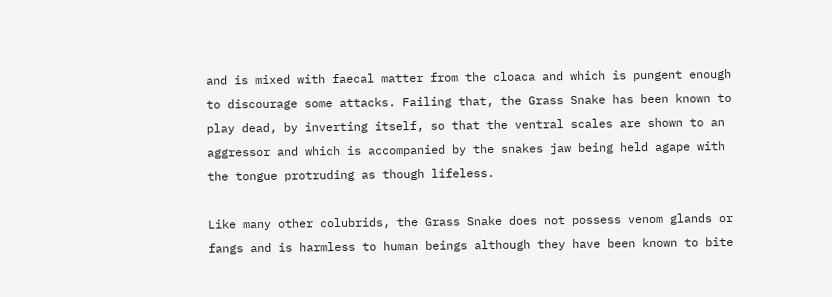and is mixed with faecal matter from the cloaca and which is pungent enough to discourage some attacks. Failing that, the Grass Snake has been known to play dead, by inverting itself, so that the ventral scales are shown to an aggressor and which is accompanied by the snakes jaw being held agape with the tongue protruding as though lifeless.

Like many other colubrids, the Grass Snake does not possess venom glands or fangs and is harmless to human beings although they have been known to bite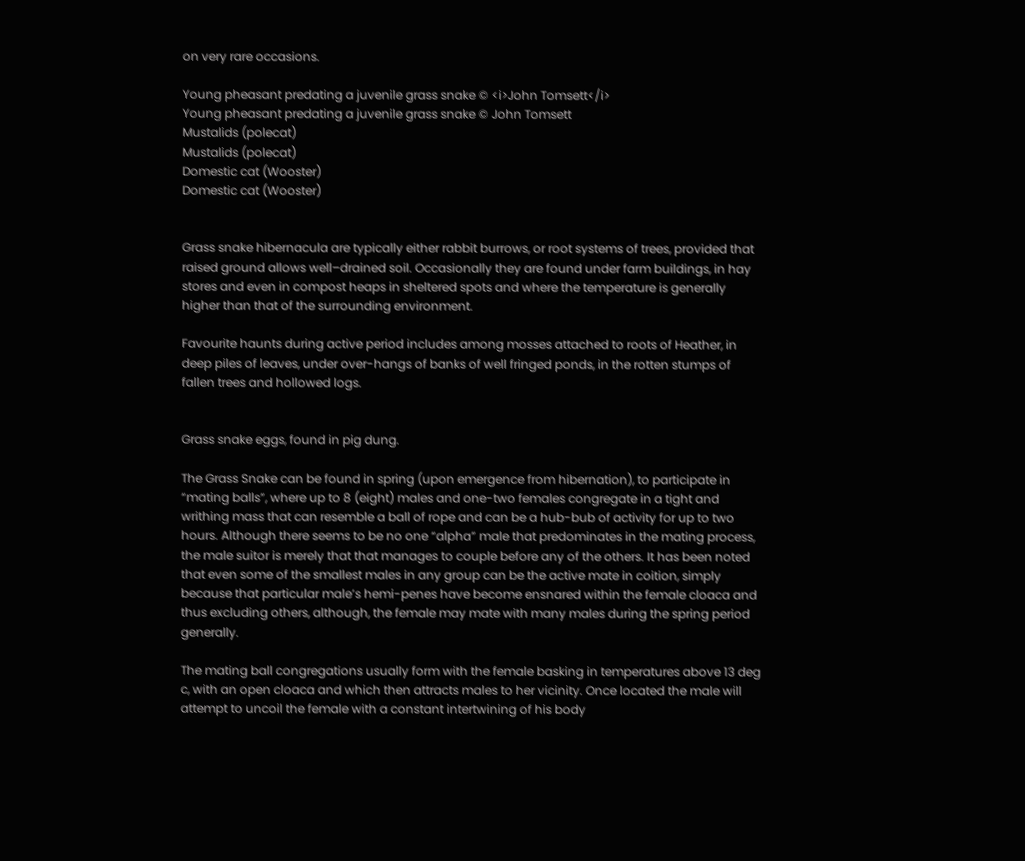on very rare occasions.

Young pheasant predating a juvenile grass snake © <i>John Tomsett</i>
Young pheasant predating a juvenile grass snake © John Tomsett
Mustalids (polecat)
Mustalids (polecat)
Domestic cat (Wooster)
Domestic cat (Wooster)


Grass snake hibernacula are typically either rabbit burrows, or root systems of trees, provided that raised ground allows well–drained soil. Occasionally they are found under farm buildings, in hay stores and even in compost heaps in sheltered spots and where the temperature is generally higher than that of the surrounding environment.

Favourite haunts during active period includes among mosses attached to roots of Heather, in deep piles of leaves, under over-hangs of banks of well fringed ponds, in the rotten stumps of fallen trees and hollowed logs.


Grass snake eggs, found in pig dung.

The Grass Snake can be found in spring (upon emergence from hibernation), to participate in “mating balls”, where up to 8 (eight) males and one-two females congregate in a tight and writhing mass that can resemble a ball of rope and can be a hub-bub of activity for up to two hours. Although there seems to be no one “alpha” male that predominates in the mating process, the male suitor is merely that that manages to couple before any of the others. It has been noted that even some of the smallest males in any group can be the active mate in coition, simply because that particular male’s hemi-penes have become ensnared within the female cloaca and thus excluding others, although, the female may mate with many males during the spring period generally.

The mating ball congregations usually form with the female basking in temperatures above 13 deg c, with an open cloaca and which then attracts males to her vicinity. Once located the male will attempt to uncoil the female with a constant intertwining of his body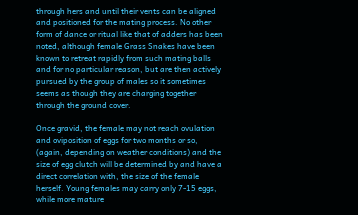through hers and until their vents can be aligned and positioned for the mating process. No other form of dance or ritual like that of adders has been noted, although female Grass Snakes have been known to retreat rapidly from such mating balls and for no particular reason, but are then actively pursued by the group of males so it sometimes seems as though they are charging together through the ground cover.

Once gravid, the female may not reach ovulation and oviposition of eggs for two months or so, (again, depending on weather conditions) and the size of egg clutch will be determined by and have a direct correlation with, the size of the female herself. Young females may carry only 7-15 eggs, while more mature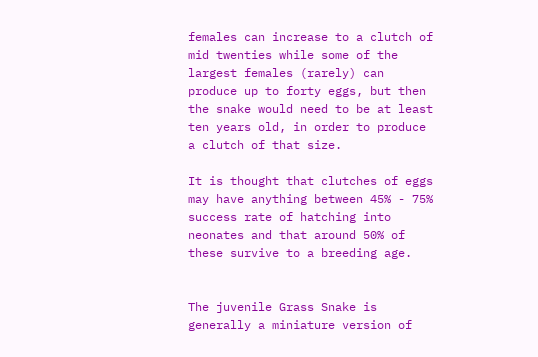females can increase to a clutch of mid twenties while some of the largest females (rarely) can produce up to forty eggs, but then the snake would need to be at least ten years old, in order to produce a clutch of that size.

It is thought that clutches of eggs may have anything between 45% - 75% success rate of hatching into neonates and that around 50% of these survive to a breeding age.


The juvenile Grass Snake is generally a miniature version of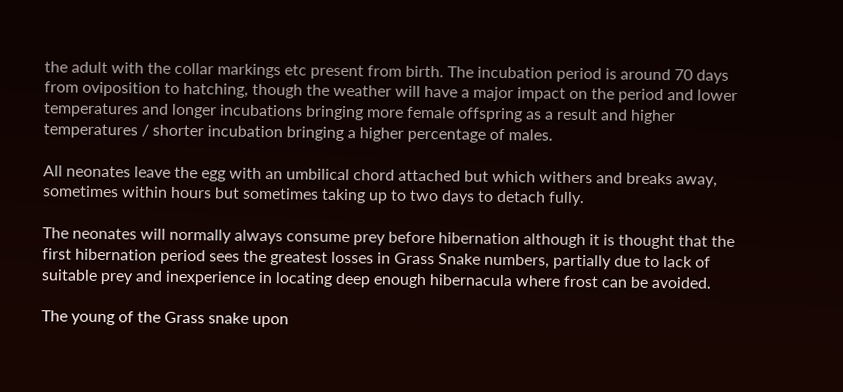the adult with the collar markings etc present from birth. The incubation period is around 70 days from oviposition to hatching, though the weather will have a major impact on the period and lower temperatures and longer incubations bringing more female offspring as a result and higher temperatures / shorter incubation bringing a higher percentage of males.

All neonates leave the egg with an umbilical chord attached but which withers and breaks away, sometimes within hours but sometimes taking up to two days to detach fully.

The neonates will normally always consume prey before hibernation although it is thought that the first hibernation period sees the greatest losses in Grass Snake numbers, partially due to lack of suitable prey and inexperience in locating deep enough hibernacula where frost can be avoided.

The young of the Grass snake upon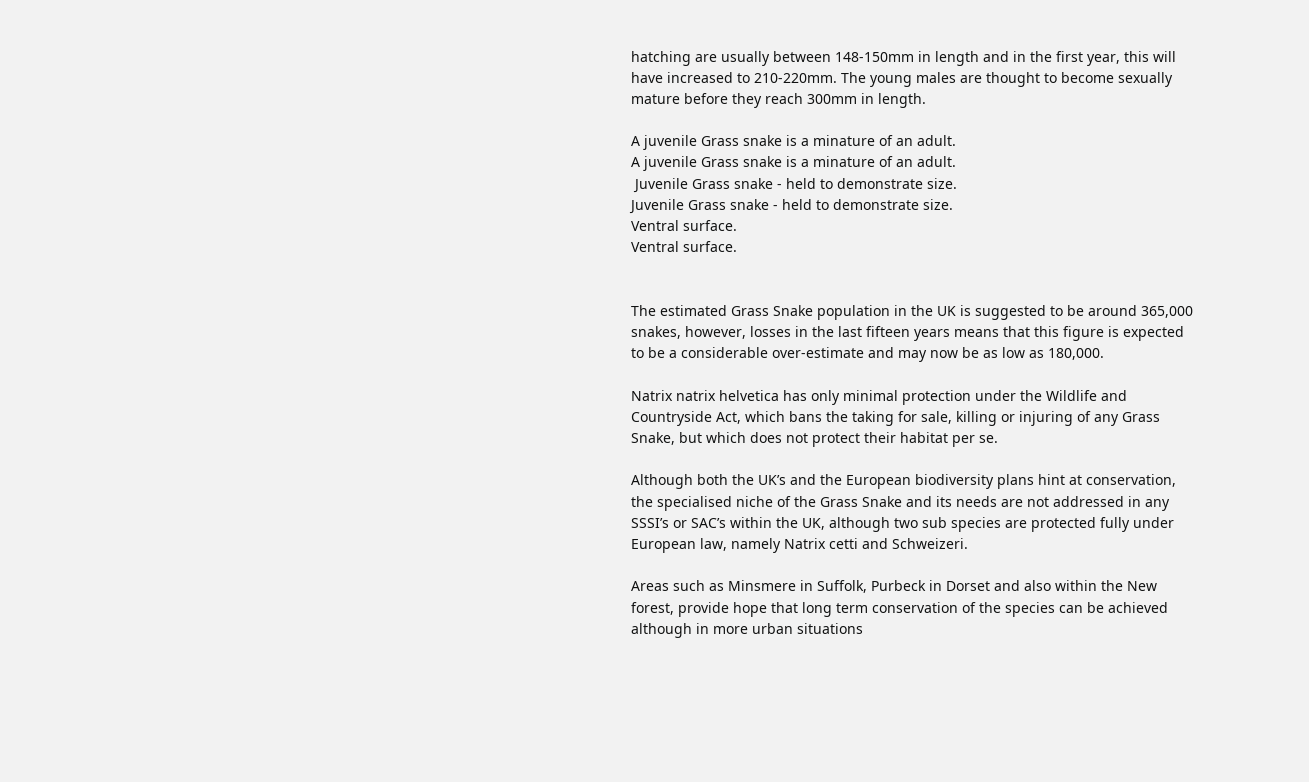hatching are usually between 148-150mm in length and in the first year, this will have increased to 210-220mm. The young males are thought to become sexually mature before they reach 300mm in length.

A juvenile Grass snake is a minature of an adult.
A juvenile Grass snake is a minature of an adult.
 Juvenile Grass snake - held to demonstrate size.
Juvenile Grass snake - held to demonstrate size.
Ventral surface.
Ventral surface.


The estimated Grass Snake population in the UK is suggested to be around 365,000 snakes, however, losses in the last fifteen years means that this figure is expected to be a considerable over-estimate and may now be as low as 180,000.

Natrix natrix helvetica has only minimal protection under the Wildlife and Countryside Act, which bans the taking for sale, killing or injuring of any Grass Snake, but which does not protect their habitat per se.

Although both the UK’s and the European biodiversity plans hint at conservation, the specialised niche of the Grass Snake and its needs are not addressed in any SSSI’s or SAC’s within the UK, although two sub species are protected fully under European law, namely Natrix cetti and Schweizeri.

Areas such as Minsmere in Suffolk, Purbeck in Dorset and also within the New forest, provide hope that long term conservation of the species can be achieved although in more urban situations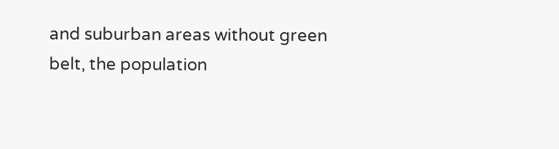and suburban areas without green belt, the population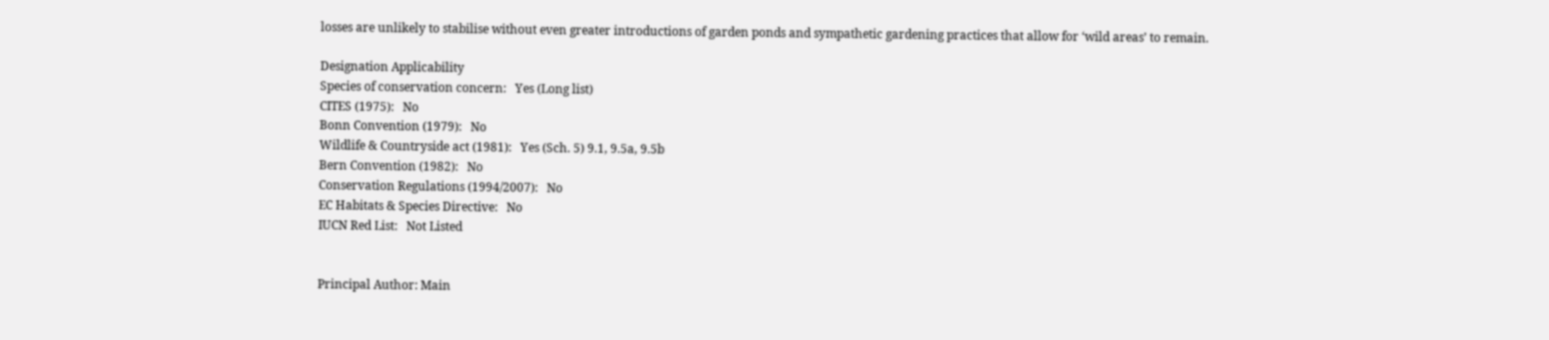losses are unlikely to stabilise without even greater introductions of garden ponds and sympathetic gardening practices that allow for ‘wild areas’ to remain.

Designation Applicability
Species of conservation concern:   Yes (Long list)
CITES (1975):   No
Bonn Convention (1979):   No
Wildlife & Countryside act (1981):   Yes (Sch. 5) 9.1, 9.5a, 9.5b
Bern Convention (1982):   No
Conservation Regulations (1994/2007):   No
EC Habitats & Species Directive:   No
IUCN Red List:   Not Listed


Principal Author: Main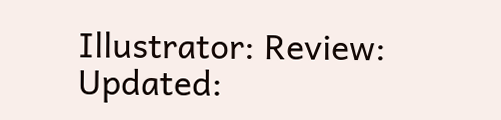Illustrator: Review: Updated: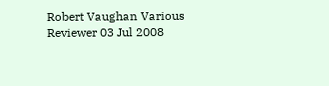Robert Vaughan Various Reviewer 03 Jul 2008